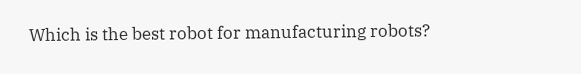Which is the best robot for manufacturing robots?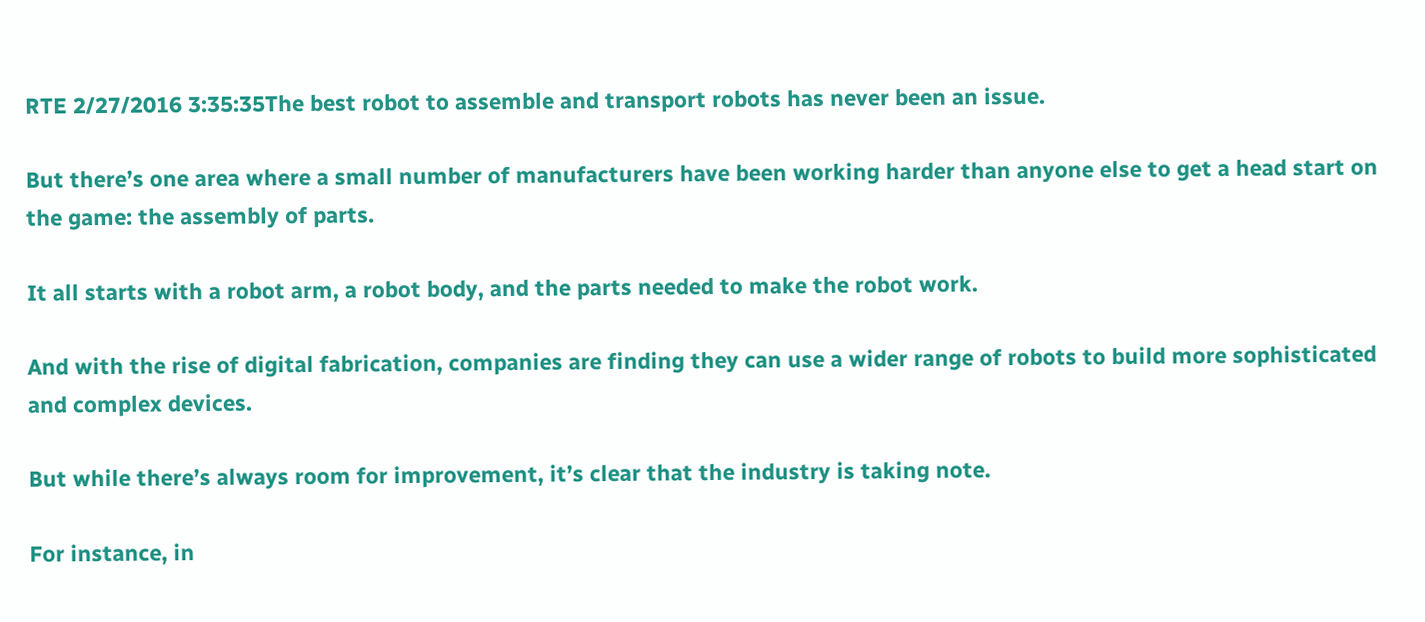RTE 2/27/2016 3:35:35The best robot to assemble and transport robots has never been an issue.

But there’s one area where a small number of manufacturers have been working harder than anyone else to get a head start on the game: the assembly of parts.

It all starts with a robot arm, a robot body, and the parts needed to make the robot work.

And with the rise of digital fabrication, companies are finding they can use a wider range of robots to build more sophisticated and complex devices.

But while there’s always room for improvement, it’s clear that the industry is taking note.

For instance, in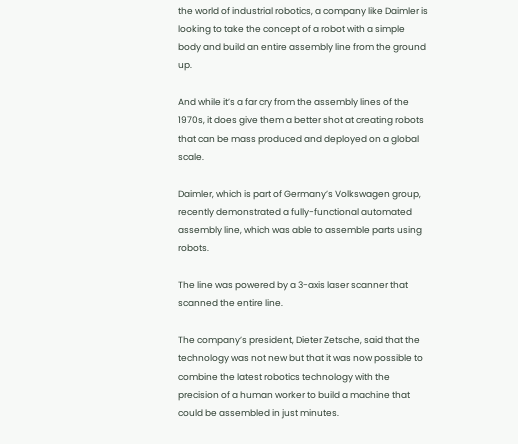the world of industrial robotics, a company like Daimler is looking to take the concept of a robot with a simple body and build an entire assembly line from the ground up.

And while it’s a far cry from the assembly lines of the 1970s, it does give them a better shot at creating robots that can be mass produced and deployed on a global scale.

Daimler, which is part of Germany’s Volkswagen group, recently demonstrated a fully-functional automated assembly line, which was able to assemble parts using robots.

The line was powered by a 3-axis laser scanner that scanned the entire line.

The company’s president, Dieter Zetsche, said that the technology was not new but that it was now possible to combine the latest robotics technology with the precision of a human worker to build a machine that could be assembled in just minutes.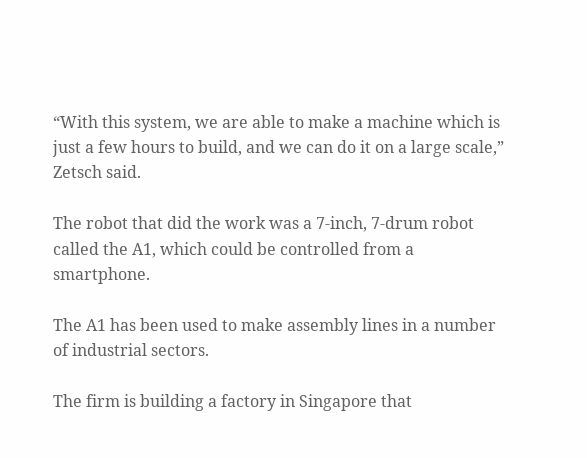“With this system, we are able to make a machine which is just a few hours to build, and we can do it on a large scale,” Zetsch said.

The robot that did the work was a 7-inch, 7-drum robot called the A1, which could be controlled from a smartphone.

The A1 has been used to make assembly lines in a number of industrial sectors.

The firm is building a factory in Singapore that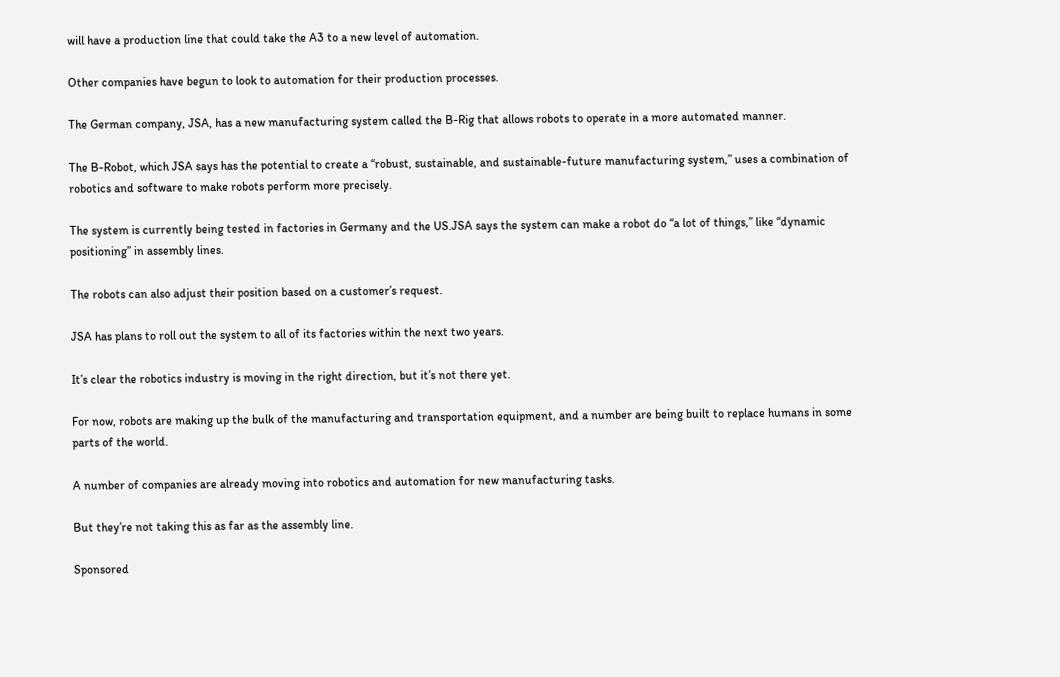will have a production line that could take the A3 to a new level of automation.

Other companies have begun to look to automation for their production processes.

The German company, JSA, has a new manufacturing system called the B-Rig that allows robots to operate in a more automated manner.

The B-Robot, which JSA says has the potential to create a “robust, sustainable, and sustainable-future manufacturing system,” uses a combination of robotics and software to make robots perform more precisely.

The system is currently being tested in factories in Germany and the US.JSA says the system can make a robot do “a lot of things,” like “dynamic positioning” in assembly lines.

The robots can also adjust their position based on a customer’s request.

JSA has plans to roll out the system to all of its factories within the next two years.

It’s clear the robotics industry is moving in the right direction, but it’s not there yet.

For now, robots are making up the bulk of the manufacturing and transportation equipment, and a number are being built to replace humans in some parts of the world.

A number of companies are already moving into robotics and automation for new manufacturing tasks.

But they’re not taking this as far as the assembly line.

Sponsored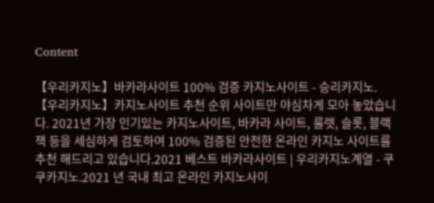Content

【우리카지노】바카라사이트 100% 검증 카지노사이트 - 승리카지노.【우리카지노】카지노사이트 추천 순위 사이트만 야심차게 모아 놓았습니다. 2021년 가장 인기있는 카지노사이트, 바카라 사이트, 룰렛, 슬롯, 블랙잭 등을 세심하게 검토하여 100% 검증된 안전한 온라인 카지노 사이트를 추천 해드리고 있습니다.2021 베스트 바카라사이트 | 우리카지노계열 - 쿠쿠카지노.2021 년 국내 최고 온라인 카지노사이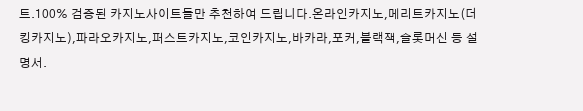트.100% 검증된 카지노사이트들만 추천하여 드립니다.온라인카지노,메리트카지노(더킹카지노),파라오카지노,퍼스트카지노,코인카지노,바카라,포커,블랙잭,슬롯머신 등 설명서.